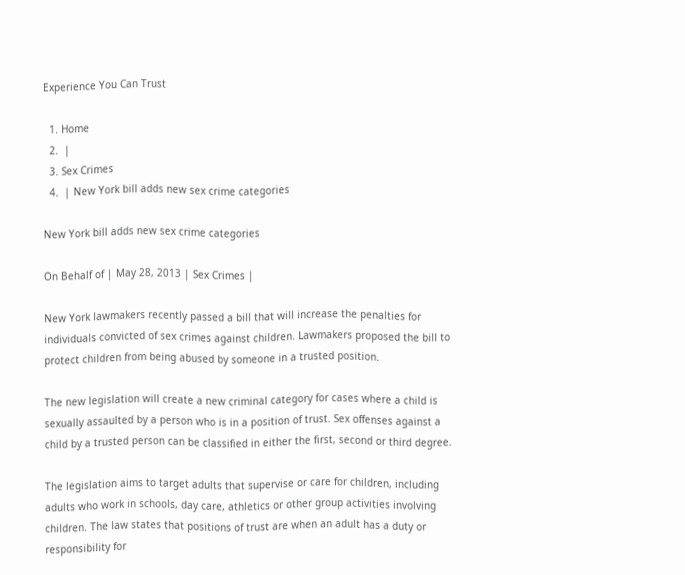Experience You Can Trust

  1. Home
  2.  |
  3. Sex Crimes
  4.  | New York bill adds new sex crime categories

New York bill adds new sex crime categories

On Behalf of | May 28, 2013 | Sex Crimes |

New York lawmakers recently passed a bill that will increase the penalties for individuals convicted of sex crimes against children. Lawmakers proposed the bill to protect children from being abused by someone in a trusted position.

The new legislation will create a new criminal category for cases where a child is sexually assaulted by a person who is in a position of trust. Sex offenses against a child by a trusted person can be classified in either the first, second or third degree.

The legislation aims to target adults that supervise or care for children, including adults who work in schools, day care, athletics or other group activities involving children. The law states that positions of trust are when an adult has a duty or responsibility for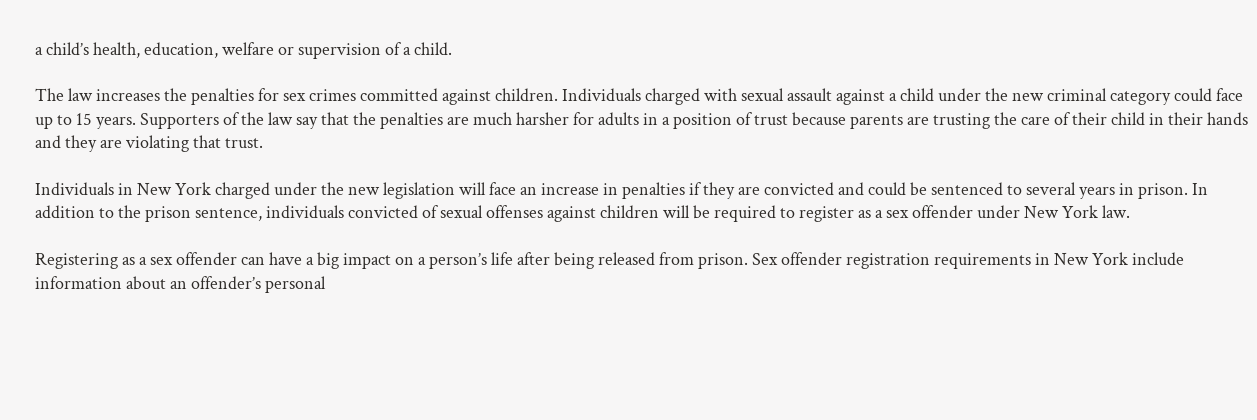a child’s health, education, welfare or supervision of a child.

The law increases the penalties for sex crimes committed against children. Individuals charged with sexual assault against a child under the new criminal category could face up to 15 years. Supporters of the law say that the penalties are much harsher for adults in a position of trust because parents are trusting the care of their child in their hands and they are violating that trust.

Individuals in New York charged under the new legislation will face an increase in penalties if they are convicted and could be sentenced to several years in prison. In addition to the prison sentence, individuals convicted of sexual offenses against children will be required to register as a sex offender under New York law.

Registering as a sex offender can have a big impact on a person’s life after being released from prison. Sex offender registration requirements in New York include information about an offender’s personal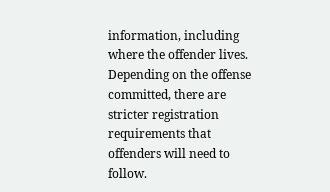information, including where the offender lives. Depending on the offense committed, there are stricter registration requirements that offenders will need to follow.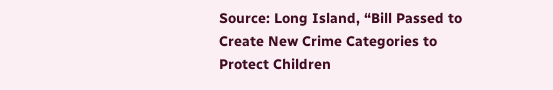Source: Long Island, “Bill Passed to Create New Crime Categories to Protect Children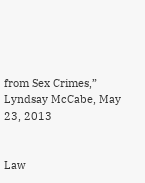from Sex Crimes,” Lyndsay McCabe, May 23, 2013


Law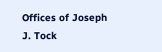Offices of Joseph J. Tock